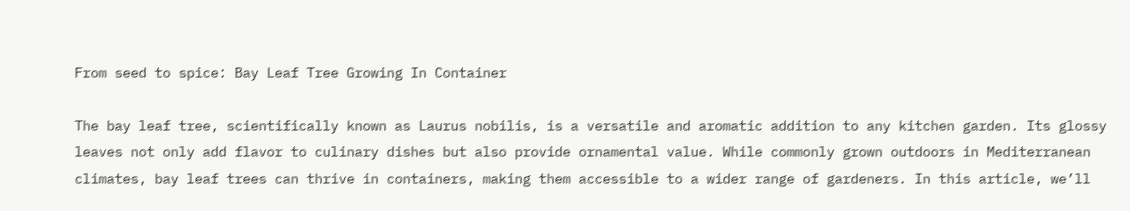From seed to spice: Bay Leaf Tree Growing In Container

The bay leaf tree, scientifically known as Laurus nobilis, is a versatile and aromatic addition to any kitchen garden. Its glossy leaves not only add flavor to culinary dishes but also provide ornamental value. While commonly grown outdoors in Mediterranean climates, bay leaf trees can thrive in containers, making them accessible to a wider range of gardeners. In this article, we’ll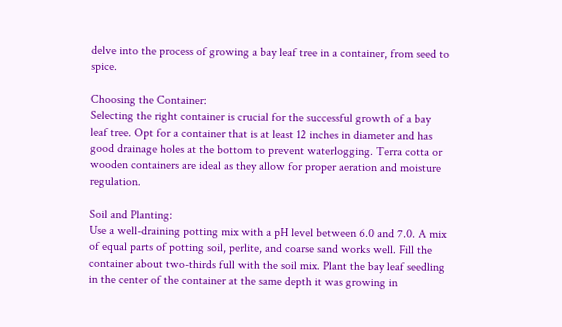delve into the process of growing a bay leaf tree in a container, from seed to spice.

Choosing the Container:
Selecting the right container is crucial for the successful growth of a bay leaf tree. Opt for a container that is at least 12 inches in diameter and has good drainage holes at the bottom to prevent waterlogging. Terra cotta or wooden containers are ideal as they allow for proper aeration and moisture regulation.

Soil and Planting:
Use a well-draining potting mix with a pH level between 6.0 and 7.0. A mix of equal parts of potting soil, perlite, and coarse sand works well. Fill the container about two-thirds full with the soil mix. Plant the bay leaf seedling in the center of the container at the same depth it was growing in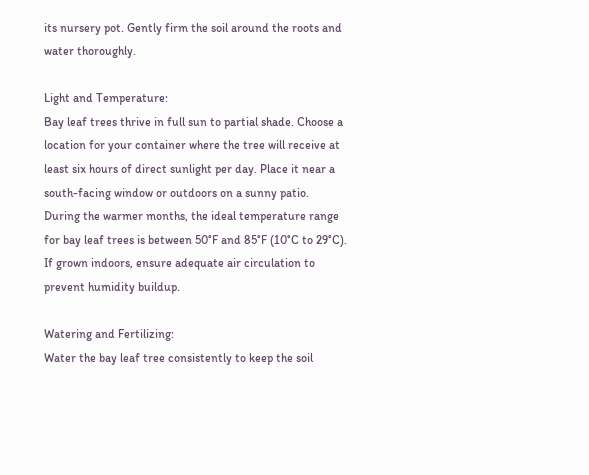its nursery pot. Gently firm the soil around the roots and water thoroughly.

Light and Temperature:
Bay leaf trees thrive in full sun to partial shade. Choose a location for your container where the tree will receive at least six hours of direct sunlight per day. Place it near a south-facing window or outdoors on a sunny patio. During the warmer months, the ideal temperature range for bay leaf trees is between 50°F and 85°F (10°C to 29°C). If grown indoors, ensure adequate air circulation to prevent humidity buildup.

Watering and Fertilizing:
Water the bay leaf tree consistently to keep the soil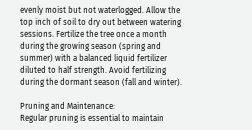evenly moist but not waterlogged. Allow the top inch of soil to dry out between watering sessions. Fertilize the tree once a month during the growing season (spring and summer) with a balanced liquid fertilizer diluted to half strength. Avoid fertilizing during the dormant season (fall and winter).

Pruning and Maintenance:
Regular pruning is essential to maintain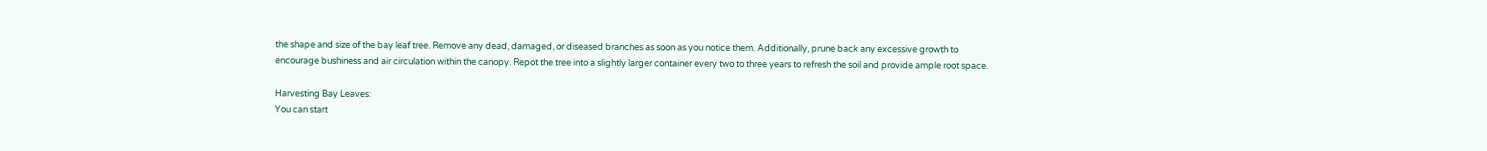the shape and size of the bay leaf tree. Remove any dead, damaged, or diseased branches as soon as you notice them. Additionally, prune back any excessive growth to encourage bushiness and air circulation within the canopy. Repot the tree into a slightly larger container every two to three years to refresh the soil and provide ample root space.

Harvesting Bay Leaves:
You can start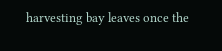harvesting bay leaves once the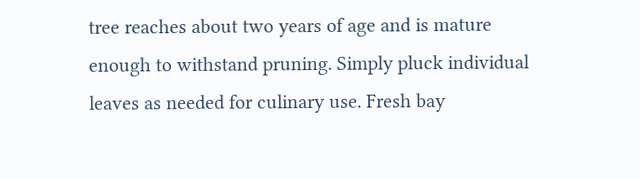tree reaches about two years of age and is mature enough to withstand pruning. Simply pluck individual leaves as needed for culinary use. Fresh bay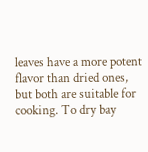leaves have a more potent flavor than dried ones, but both are suitable for cooking. To dry bay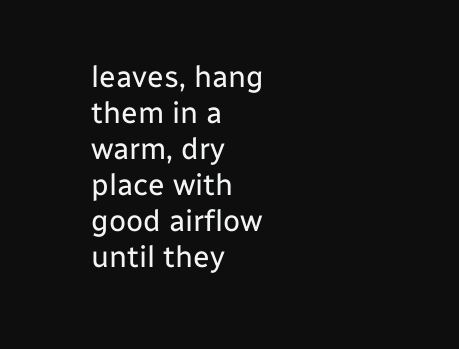leaves, hang them in a warm, dry place with good airflow until they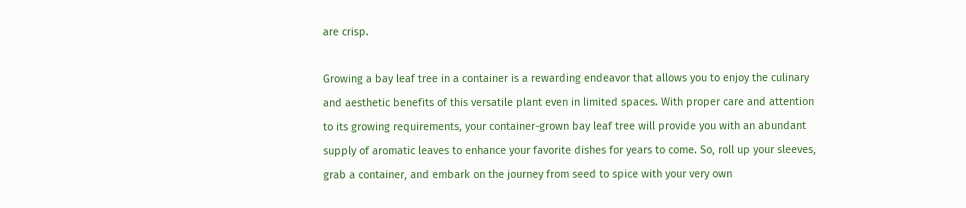are crisp.

Growing a bay leaf tree in a container is a rewarding endeavor that allows you to enjoy the culinary and aesthetic benefits of this versatile plant even in limited spaces. With proper care and attention to its growing requirements, your container-grown bay leaf tree will provide you with an abundant supply of aromatic leaves to enhance your favorite dishes for years to come. So, roll up your sleeves, grab a container, and embark on the journey from seed to spice with your very own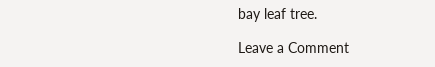bay leaf tree.

Leave a Comment